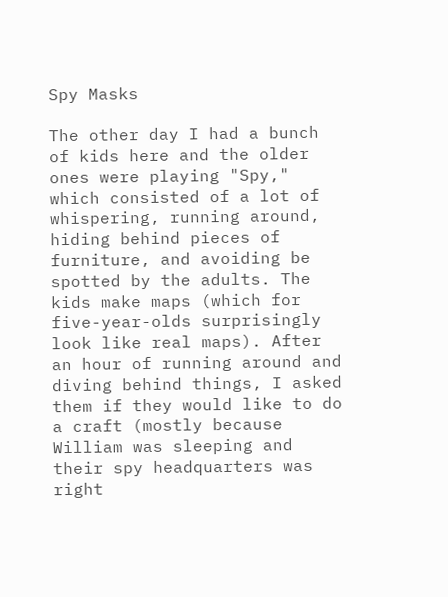Spy Masks

The other day I had a bunch of kids here and the older ones were playing "Spy," which consisted of a lot of whispering, running around, hiding behind pieces of furniture, and avoiding be spotted by the adults. The kids make maps (which for five-year-olds surprisingly look like real maps). After an hour of running around and diving behind things, I asked them if they would like to do a craft (mostly because William was sleeping and their spy headquarters was right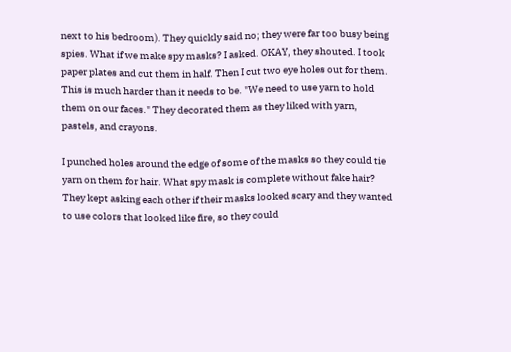next to his bedroom). They quickly said no; they were far too busy being spies. What if we make spy masks? I asked. OKAY, they shouted. I took paper plates and cut them in half. Then I cut two eye holes out for them. This is much harder than it needs to be. "We need to use yarn to hold them on our faces." They decorated them as they liked with yarn, pastels, and crayons.

I punched holes around the edge of some of the masks so they could tie yarn on them for hair. What spy mask is complete without fake hair? They kept asking each other if their masks looked scary and they wanted to use colors that looked like fire, so they could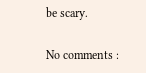be scary.

No comments :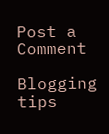Post a Comment

Blogging tips